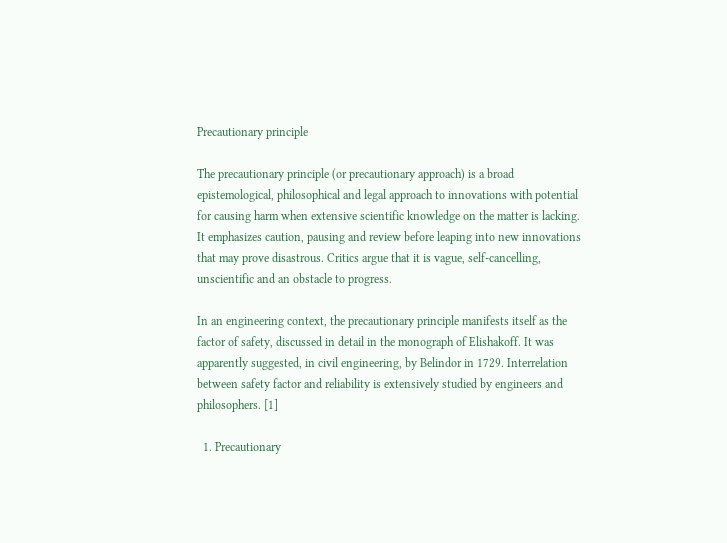Precautionary principle

The precautionary principle (or precautionary approach) is a broad epistemological, philosophical and legal approach to innovations with potential for causing harm when extensive scientific knowledge on the matter is lacking. It emphasizes caution, pausing and review before leaping into new innovations that may prove disastrous. Critics argue that it is vague, self-cancelling, unscientific and an obstacle to progress.

In an engineering context, the precautionary principle manifests itself as the factor of safety, discussed in detail in the monograph of Elishakoff. It was apparently suggested, in civil engineering, by Belindor in 1729. Interrelation between safety factor and reliability is extensively studied by engineers and philosophers. [1]

  1. Precautionary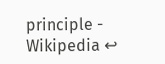principle - Wikipedia ↩